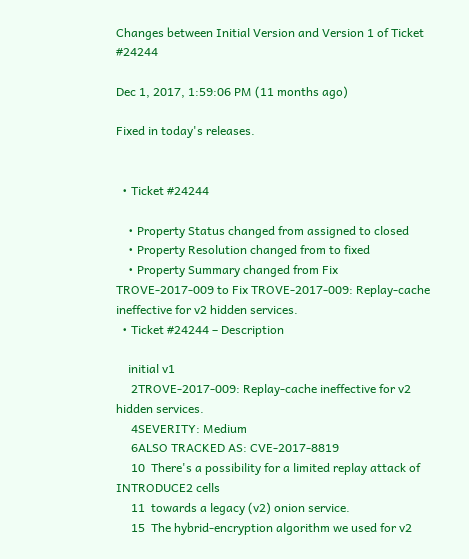Changes between Initial Version and Version 1 of Ticket #24244

Dec 1, 2017, 1:59:06 PM (11 months ago)

Fixed in today's releases.


  • Ticket #24244

    • Property Status changed from assigned to closed
    • Property Resolution changed from to fixed
    • Property Summary changed from Fix TROVE-2017-009 to Fix TROVE-2017-009: Replay-cache ineffective for v2 hidden services.
  • Ticket #24244 – Description

    initial v1
     2TROVE-2017-009: Replay-cache ineffective for v2 hidden services.
     4SEVERITY: Medium
     6ALSO TRACKED AS: CVE-2017-8819
     10  There's a possibility for a limited replay attack of INTRODUCE2 cells
     11  towards a legacy (v2) onion service.
     15  The hybrid-encryption algorithm we used for v2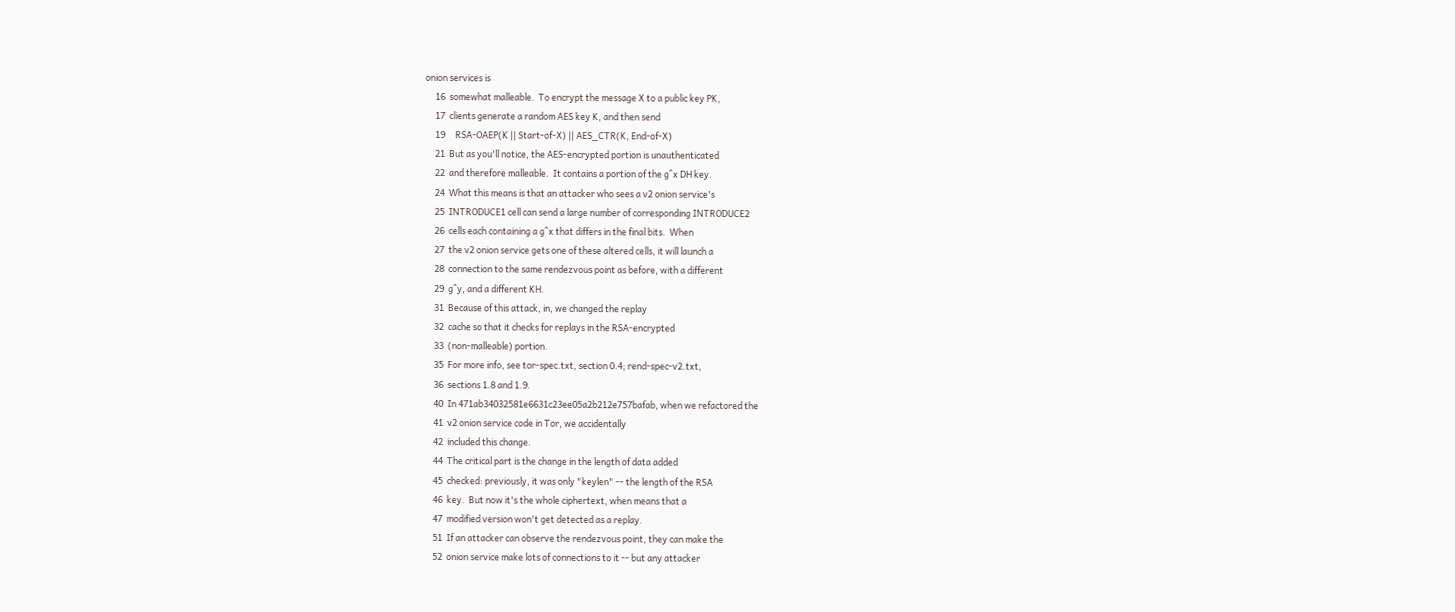onion services is
     16  somewhat malleable.  To encrypt the message X to a public key PK,
     17  clients generate a random AES key K, and then send
     19     RSA-OAEP(K || Start-of-X) || AES_CTR(K, End-of-X)
     21  But as you'll notice, the AES-encrypted portion is unauthenticated
     22  and therefore malleable.  It contains a portion of the g^x DH key.
     24  What this means is that an attacker who sees a v2 onion service's
     25  INTRODUCE1 cell can send a large number of corresponding INTRODUCE2
     26  cells each containing a g^x that differs in the final bits.  When
     27  the v2 onion service gets one of these altered cells, it will launch a
     28  connection to the same rendezvous point as before, with a different
     29  g^y, and a different KH.
     31  Because of this attack, in, we changed the replay
     32  cache so that it checks for replays in the RSA-encrypted
     33  (non-malleable) portion.
     35  For more info, see tor-spec.txt, section 0.4; rend-spec-v2.txt,
     36  sections 1.8 and 1.9.
     40  In 471ab34032581e6631c23ee05a2b212e757bafab, when we refactored the
     41  v2 onion service code in Tor, we accidentally
     42  included this change.
     44  The critical part is the change in the length of data added
     45  checked: previously, it was only "keylen" -- the length of the RSA
     46  key.  But now it's the whole ciphertext, when means that a
     47  modified version won't get detected as a replay.
     51  If an attacker can observe the rendezvous point, they can make the
     52  onion service make lots of connections to it -- but any attacker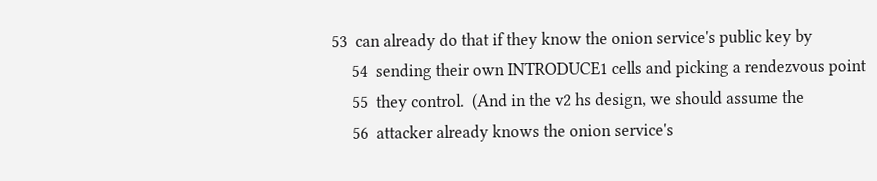53  can already do that if they know the onion service's public key by
     54  sending their own INTRODUCE1 cells and picking a rendezvous point
     55  they control.  (And in the v2 hs design, we should assume the
     56  attacker already knows the onion service's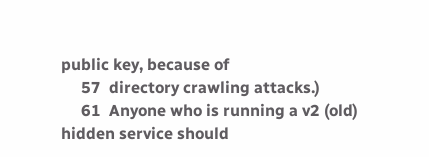public key, because of
     57  directory crawling attacks.)
     61  Anyone who is running a v2 (old) hidden service should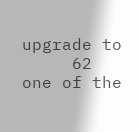upgrade to
     62  one of the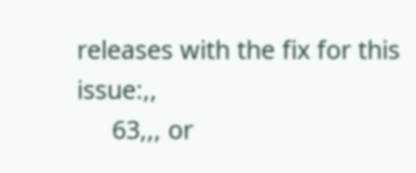releases with the fix for this issue:,,
     63,,, or